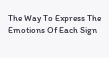The Way To Express The Emotions Of Each Sign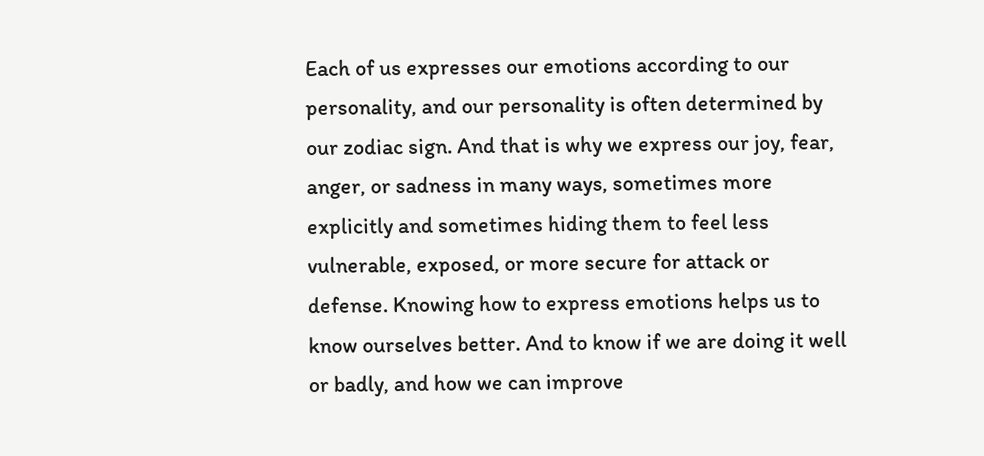Each of us expresses our emotions according to our personality, and our personality is often determined by our zodiac sign. And that is why we express our joy, fear, anger, or sadness in many ways, sometimes more explicitly and sometimes hiding them to feel less vulnerable, exposed, or more secure for attack or defense. Knowing how to express emotions helps us to know ourselves better. And to know if we are doing it well or badly, and how we can improve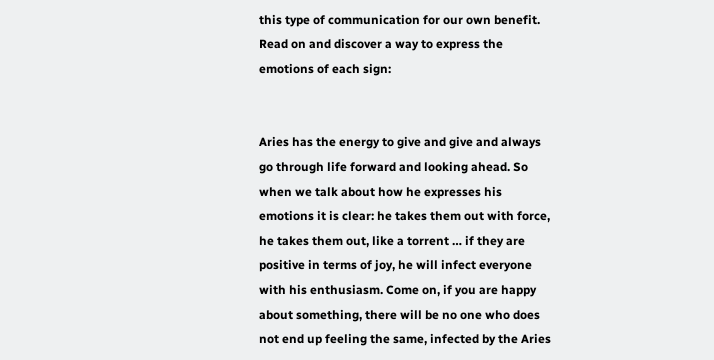this type of communication for our own benefit. Read on and discover a way to express the emotions of each sign:


Aries has the energy to give and give and always go through life forward and looking ahead. So when we talk about how he expresses his emotions it is clear: he takes them out with force, he takes them out, like a torrent … if they are positive in terms of joy, he will infect everyone with his enthusiasm. Come on, if you are happy about something, there will be no one who does not end up feeling the same, infected by the Aries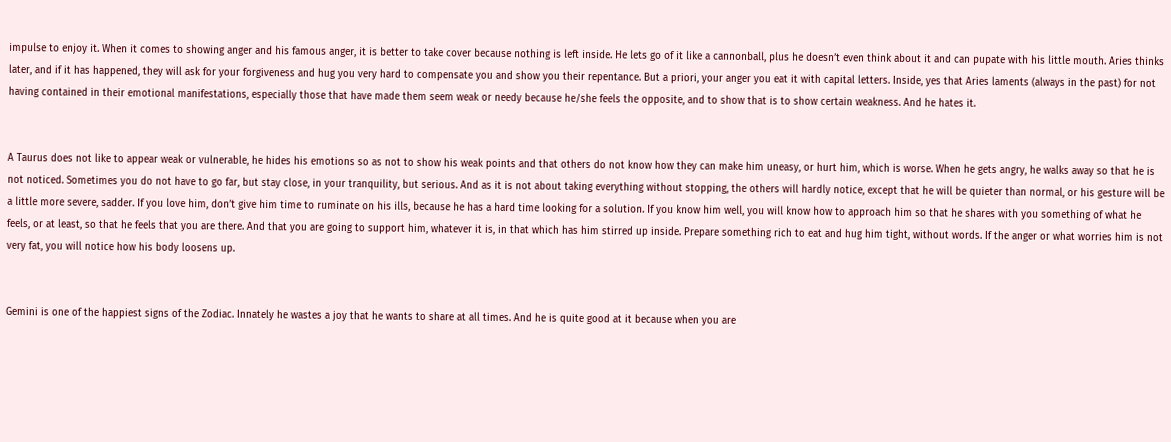impulse to enjoy it. When it comes to showing anger and his famous anger, it is better to take cover because nothing is left inside. He lets go of it like a cannonball, plus he doesn’t even think about it and can pupate with his little mouth. Aries thinks later, and if it has happened, they will ask for your forgiveness and hug you very hard to compensate you and show you their repentance. But a priori, your anger you eat it with capital letters. Inside, yes that Aries laments (always in the past) for not having contained in their emotional manifestations, especially those that have made them seem weak or needy because he/she feels the opposite, and to show that is to show certain weakness. And he hates it.


A Taurus does not like to appear weak or vulnerable, he hides his emotions so as not to show his weak points and that others do not know how they can make him uneasy, or hurt him, which is worse. When he gets angry, he walks away so that he is not noticed. Sometimes you do not have to go far, but stay close, in your tranquility, but serious. And as it is not about taking everything without stopping, the others will hardly notice, except that he will be quieter than normal, or his gesture will be a little more severe, sadder. If you love him, don’t give him time to ruminate on his ills, because he has a hard time looking for a solution. If you know him well, you will know how to approach him so that he shares with you something of what he feels, or at least, so that he feels that you are there. And that you are going to support him, whatever it is, in that which has him stirred up inside. Prepare something rich to eat and hug him tight, without words. If the anger or what worries him is not very fat, you will notice how his body loosens up.


Gemini is one of the happiest signs of the Zodiac. Innately he wastes a joy that he wants to share at all times. And he is quite good at it because when you are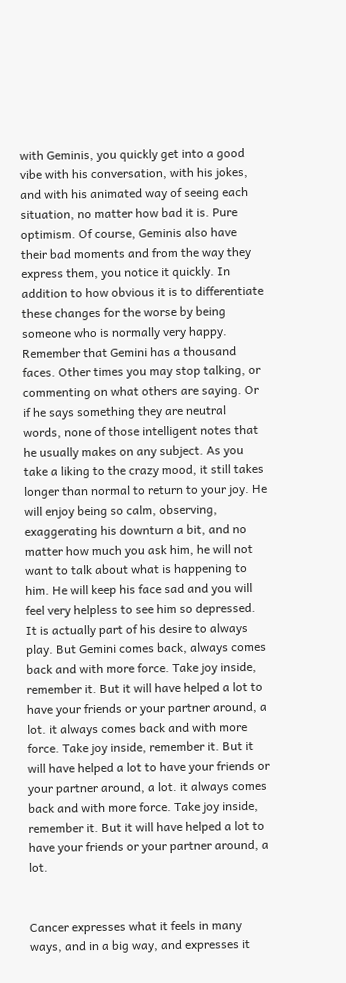with Geminis, you quickly get into a good vibe with his conversation, with his jokes, and with his animated way of seeing each situation, no matter how bad it is. Pure optimism. Of course, Geminis also have their bad moments and from the way they express them, you notice it quickly. In addition to how obvious it is to differentiate these changes for the worse by being someone who is normally very happy. Remember that Gemini has a thousand faces. Other times you may stop talking, or commenting on what others are saying. Or if he says something they are neutral words, none of those intelligent notes that he usually makes on any subject. As you take a liking to the crazy mood, it still takes longer than normal to return to your joy. He will enjoy being so calm, observing, exaggerating his downturn a bit, and no matter how much you ask him, he will not want to talk about what is happening to him. He will keep his face sad and you will feel very helpless to see him so depressed. It is actually part of his desire to always play. But Gemini comes back, always comes back and with more force. Take joy inside, remember it. But it will have helped a lot to have your friends or your partner around, a lot. it always comes back and with more force. Take joy inside, remember it. But it will have helped a lot to have your friends or your partner around, a lot. it always comes back and with more force. Take joy inside, remember it. But it will have helped a lot to have your friends or your partner around, a lot.


Cancer expresses what it feels in many ways, and in a big way, and expresses it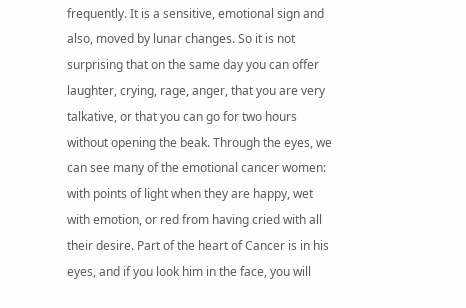frequently. It is a sensitive, emotional sign and also, moved by lunar changes. So it is not surprising that on the same day you can offer laughter, crying, rage, anger, that you are very talkative, or that you can go for two hours without opening the beak. Through the eyes, we can see many of the emotional cancer women: with points of light when they are happy, wet with emotion, or red from having cried with all their desire. Part of the heart of Cancer is in his eyes, and if you look him in the face, you will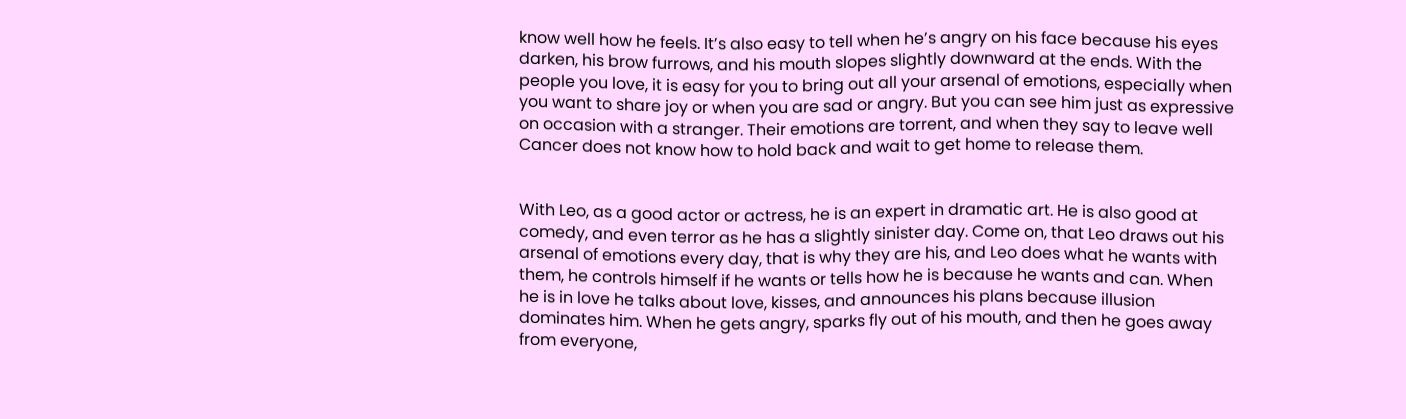know well how he feels. It’s also easy to tell when he’s angry on his face because his eyes darken, his brow furrows, and his mouth slopes slightly downward at the ends. With the people you love, it is easy for you to bring out all your arsenal of emotions, especially when you want to share joy or when you are sad or angry. But you can see him just as expressive on occasion with a stranger. Their emotions are torrent, and when they say to leave well Cancer does not know how to hold back and wait to get home to release them.


With Leo, as a good actor or actress, he is an expert in dramatic art. He is also good at comedy, and even terror as he has a slightly sinister day. Come on, that Leo draws out his arsenal of emotions every day, that is why they are his, and Leo does what he wants with them, he controls himself if he wants or tells how he is because he wants and can. When he is in love he talks about love, kisses, and announces his plans because illusion dominates him. When he gets angry, sparks fly out of his mouth, and then he goes away from everyone,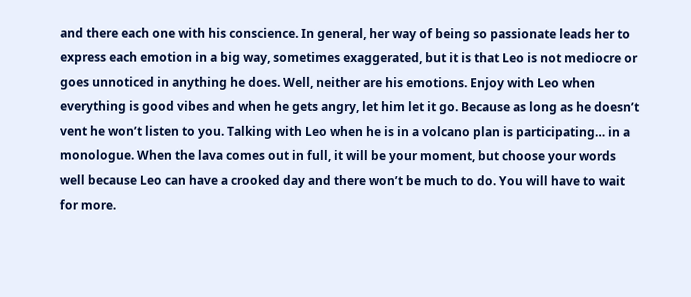and there each one with his conscience. In general, her way of being so passionate leads her to express each emotion in a big way, sometimes exaggerated, but it is that Leo is not mediocre or goes unnoticed in anything he does. Well, neither are his emotions. Enjoy with Leo when everything is good vibes and when he gets angry, let him let it go. Because as long as he doesn’t vent he won’t listen to you. Talking with Leo when he is in a volcano plan is participating… in a monologue. When the lava comes out in full, it will be your moment, but choose your words well because Leo can have a crooked day and there won’t be much to do. You will have to wait for more.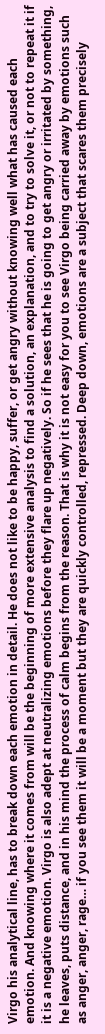Virgo his analytical line, has to break down each emotion in detail. He does not like to be happy, suffer, or get angry without knowing well what has caused each emotion. And knowing where it comes from will be the beginning of more extensive analysis to find a solution, an explanation, and to try to solve it, or not to repeat it if it is a negative emotion. Virgo is also adept at neutralizing emotions before they flare up negatively. So if he sees that he is going to get angry or irritated by something, he leaves, puts distance, and in his mind the process of calm begins from the reason. That is why it is not easy for you to see Virgo being carried away by emotions such as anger, anger, rage… if you see them it will be a moment but they are quickly controlled, repressed. Deep down, emotions are a subject that scares them precisely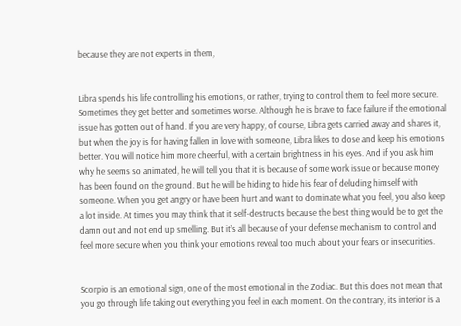because they are not experts in them,


Libra spends his life controlling his emotions, or rather, trying to control them to feel more secure. Sometimes they get better and sometimes worse. Although he is brave to face failure if the emotional issue has gotten out of hand. If you are very happy, of course, Libra gets carried away and shares it, but when the joy is for having fallen in love with someone, Libra likes to dose and keep his emotions better. You will notice him more cheerful, with a certain brightness in his eyes. And if you ask him why he seems so animated, he will tell you that it is because of some work issue or because money has been found on the ground. But he will be hiding to hide his fear of deluding himself with someone. When you get angry or have been hurt and want to dominate what you feel, you also keep a lot inside. At times you may think that it self-destructs because the best thing would be to get the damn out and not end up smelling. But it’s all because of your defense mechanism to control and feel more secure when you think your emotions reveal too much about your fears or insecurities.


Scorpio is an emotional sign, one of the most emotional in the Zodiac. But this does not mean that you go through life taking out everything you feel in each moment. On the contrary, its interior is a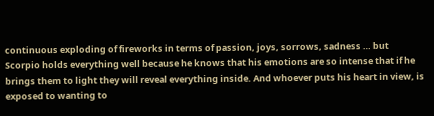continuous exploding of fireworks in terms of passion, joys, sorrows, sadness … but Scorpio holds everything well because he knows that his emotions are so intense that if he brings them to light they will reveal everything inside. And whoever puts his heart in view, is exposed to wanting to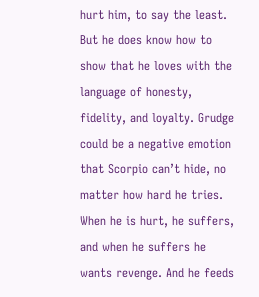hurt him, to say the least. But he does know how to show that he loves with the language of honesty, fidelity, and loyalty. Grudge could be a negative emotion that Scorpio can’t hide, no matter how hard he tries. When he is hurt, he suffers, and when he suffers he wants revenge. And he feeds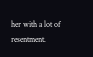her with a lot of resentment.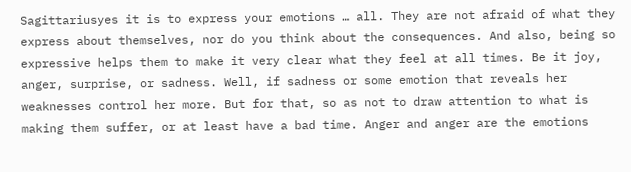Sagittariusyes it is to express your emotions … all. They are not afraid of what they express about themselves, nor do you think about the consequences. And also, being so expressive helps them to make it very clear what they feel at all times. Be it joy, anger, surprise, or sadness. Well, if sadness or some emotion that reveals her weaknesses control her more. But for that, so as not to draw attention to what is making them suffer, or at least have a bad time. Anger and anger are the emotions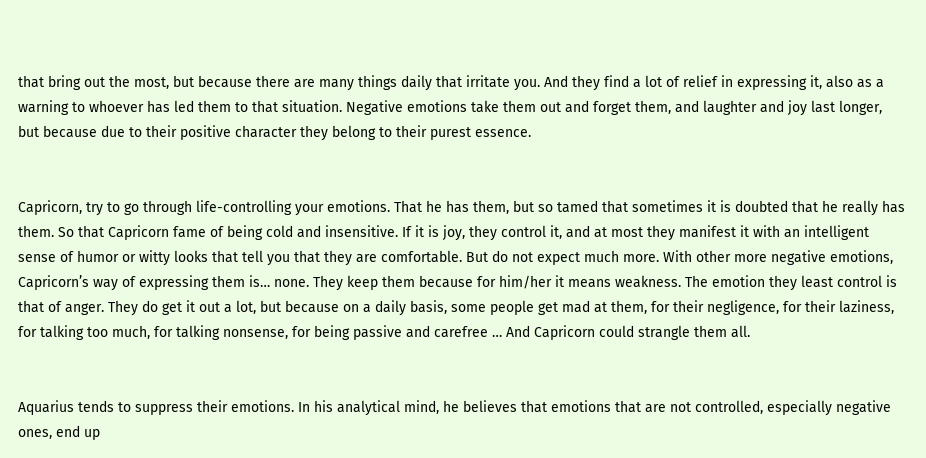that bring out the most, but because there are many things daily that irritate you. And they find a lot of relief in expressing it, also as a warning to whoever has led them to that situation. Negative emotions take them out and forget them, and laughter and joy last longer, but because due to their positive character they belong to their purest essence.


Capricorn, try to go through life-controlling your emotions. That he has them, but so tamed that sometimes it is doubted that he really has them. So that Capricorn fame of being cold and insensitive. If it is joy, they control it, and at most they manifest it with an intelligent sense of humor or witty looks that tell you that they are comfortable. But do not expect much more. With other more negative emotions, Capricorn’s way of expressing them is… none. They keep them because for him/her it means weakness. The emotion they least control is that of anger. They do get it out a lot, but because on a daily basis, some people get mad at them, for their negligence, for their laziness, for talking too much, for talking nonsense, for being passive and carefree … And Capricorn could strangle them all.


Aquarius tends to suppress their emotions. In his analytical mind, he believes that emotions that are not controlled, especially negative ones, end up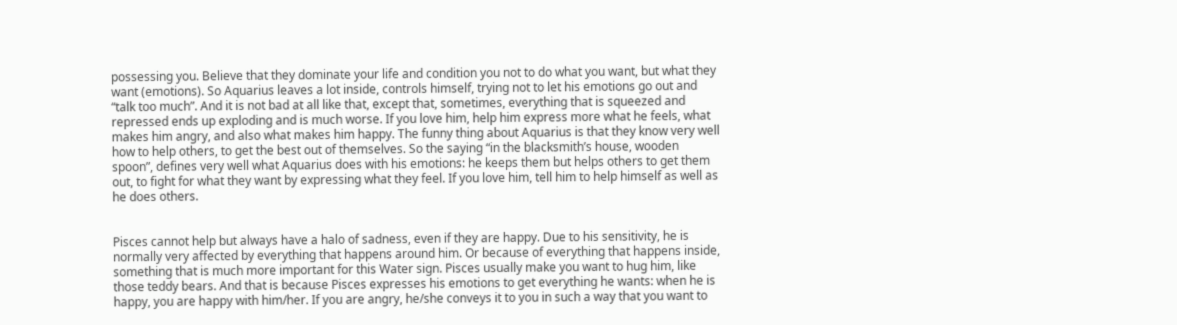possessing you. Believe that they dominate your life and condition you not to do what you want, but what they want (emotions). So Aquarius leaves a lot inside, controls himself, trying not to let his emotions go out and “talk too much”. And it is not bad at all like that, except that, sometimes, everything that is squeezed and repressed ends up exploding and is much worse. If you love him, help him express more what he feels, what makes him angry, and also what makes him happy. The funny thing about Aquarius is that they know very well how to help others, to get the best out of themselves. So the saying “in the blacksmith’s house, wooden spoon”, defines very well what Aquarius does with his emotions: he keeps them but helps others to get them out, to fight for what they want by expressing what they feel. If you love him, tell him to help himself as well as he does others.


Pisces cannot help but always have a halo of sadness, even if they are happy. Due to his sensitivity, he is normally very affected by everything that happens around him. Or because of everything that happens inside, something that is much more important for this Water sign. Pisces usually make you want to hug him, like those teddy bears. And that is because Pisces expresses his emotions to get everything he wants: when he is happy, you are happy with him/her. If you are angry, he/she conveys it to you in such a way that you want to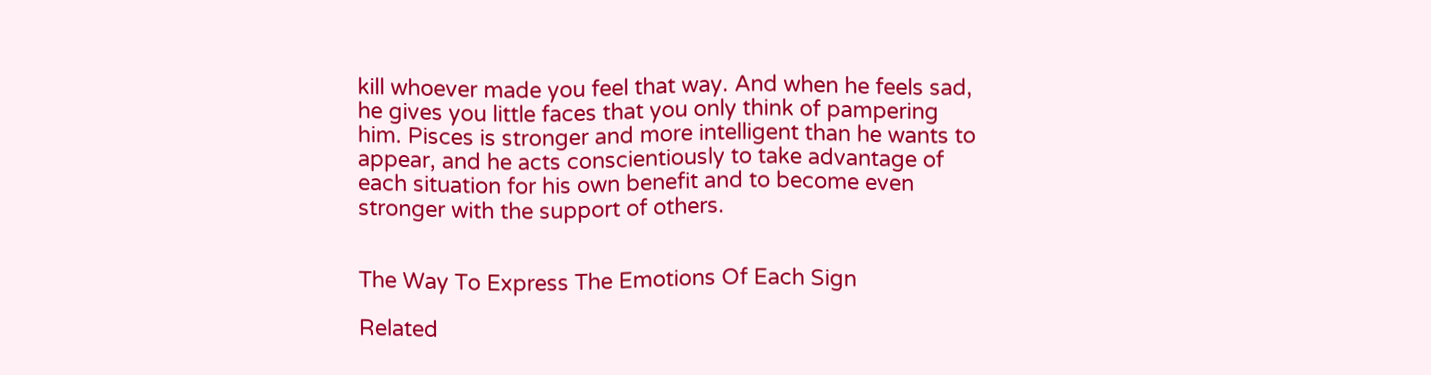kill whoever made you feel that way. And when he feels sad, he gives you little faces that you only think of pampering him. Pisces is stronger and more intelligent than he wants to appear, and he acts conscientiously to take advantage of each situation for his own benefit and to become even stronger with the support of others.


The Way To Express The Emotions Of Each Sign

Related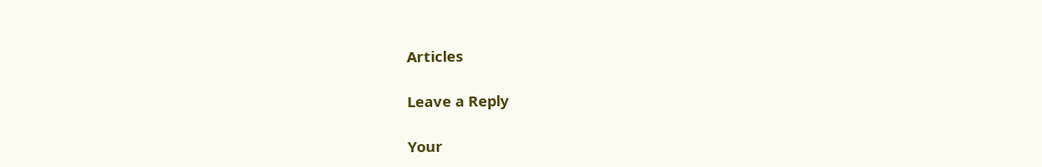Articles

Leave a Reply

Your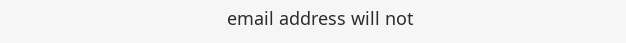email address will not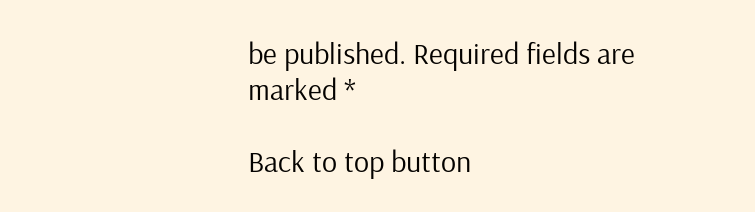be published. Required fields are marked *

Back to top button